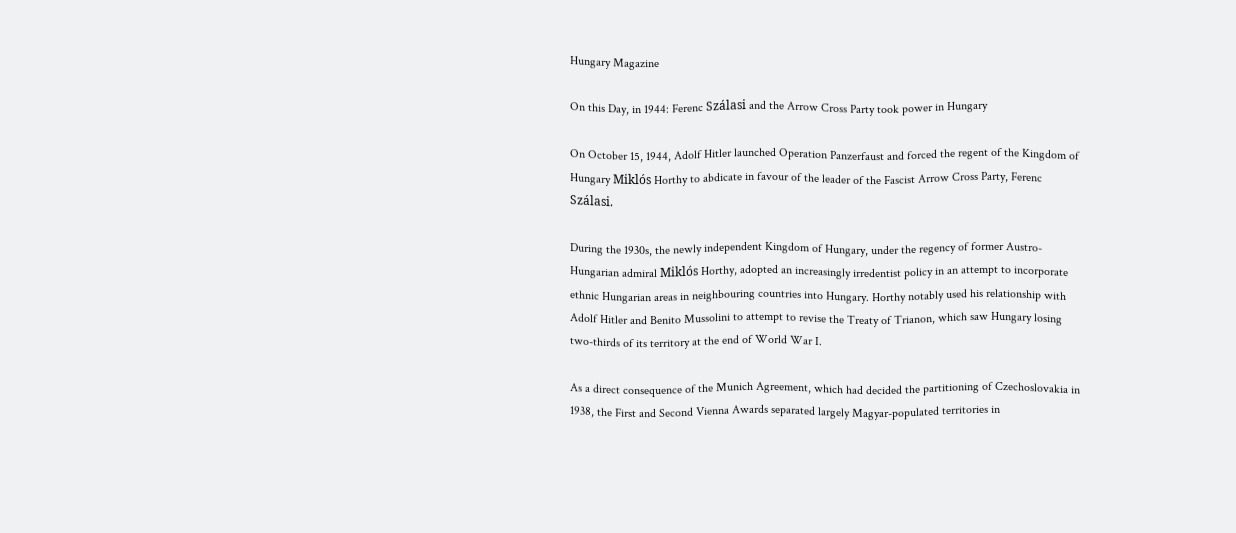Hungary Magazine

On this Day, in 1944: Ferenc Szálasi and the Arrow Cross Party took power in Hungary

On October 15, 1944, Adolf Hitler launched Operation Panzerfaust and forced the regent of the Kingdom of Hungary Miklós Horthy to abdicate in favour of the leader of the Fascist Arrow Cross Party, Ferenc Szálasi.

During the 1930s, the newly independent Kingdom of Hungary, under the regency of former Austro-Hungarian admiral Miklós Horthy, adopted an increasingly irredentist policy in an attempt to incorporate ethnic Hungarian areas in neighbouring countries into Hungary. Horthy notably used his relationship with Adolf Hitler and Benito Mussolini to attempt to revise the Treaty of Trianon, which saw Hungary losing two-thirds of its territory at the end of World War I.

As a direct consequence of the Munich Agreement, which had decided the partitioning of Czechoslovakia in 1938, the First and Second Vienna Awards separated largely Magyar-populated territories in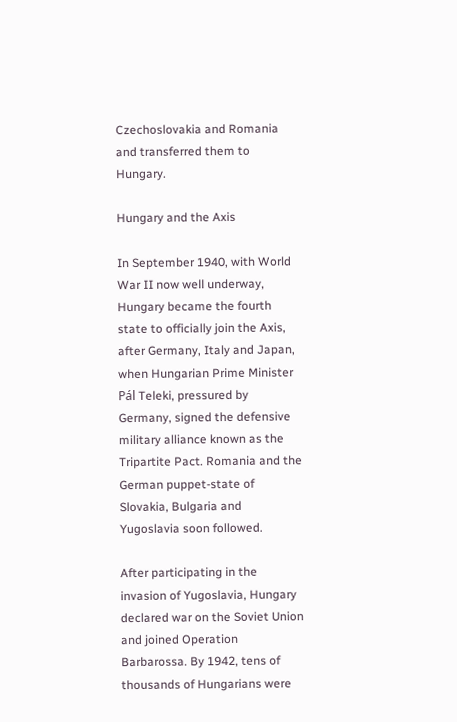Czechoslovakia and Romania and transferred them to Hungary.

Hungary and the Axis

In September 1940, with World War II now well underway, Hungary became the fourth state to officially join the Axis, after Germany, Italy and Japan, when Hungarian Prime Minister Pál Teleki, pressured by Germany, signed the defensive military alliance known as the Tripartite Pact. Romania and the German puppet-state of Slovakia, Bulgaria and Yugoslavia soon followed.

After participating in the invasion of Yugoslavia, Hungary declared war on the Soviet Union and joined Operation Barbarossa. By 1942, tens of thousands of Hungarians were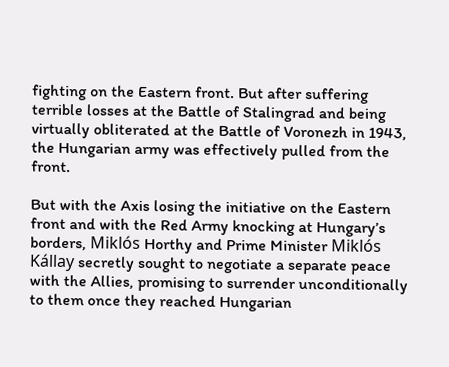fighting on the Eastern front. But after suffering terrible losses at the Battle of Stalingrad and being virtually obliterated at the Battle of Voronezh in 1943, the Hungarian army was effectively pulled from the front.

But with the Axis losing the initiative on the Eastern front and with the Red Army knocking at Hungary’s borders, Miklós Horthy and Prime Minister Miklós Kállay secretly sought to negotiate a separate peace with the Allies, promising to surrender unconditionally to them once they reached Hungarian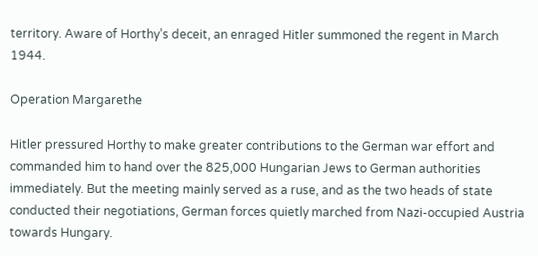territory. Aware of Horthy’s deceit, an enraged Hitler summoned the regent in March 1944.

Operation Margarethe

Hitler pressured Horthy to make greater contributions to the German war effort and commanded him to hand over the 825,000 Hungarian Jews to German authorities immediately. But the meeting mainly served as a ruse, and as the two heads of state conducted their negotiations, German forces quietly marched from Nazi-occupied Austria towards Hungary.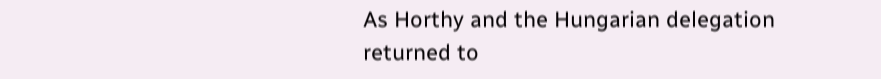As Horthy and the Hungarian delegation returned to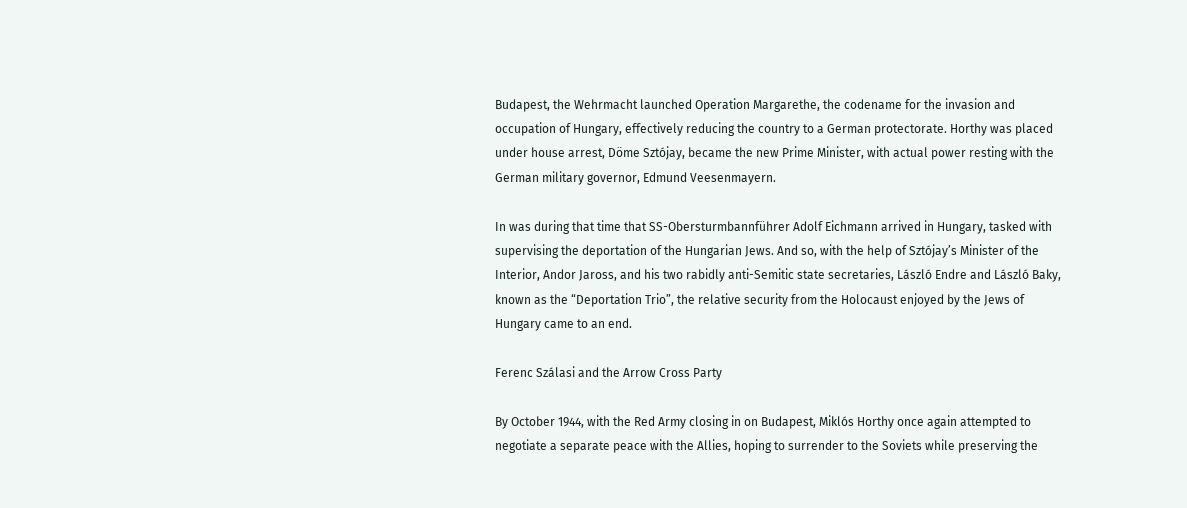Budapest, the Wehrmacht launched Operation Margarethe, the codename for the invasion and occupation of Hungary, effectively reducing the country to a German protectorate. Horthy was placed under house arrest, Döme Sztójay, became the new Prime Minister, with actual power resting with the German military governor, Edmund Veesenmayern.

In was during that time that SS-Obersturmbannführer Adolf Eichmann arrived in Hungary, tasked with supervising the deportation of the Hungarian Jews. And so, with the help of Sztójay’s Minister of the Interior, Andor Jaross, and his two rabidly anti-Semitic state secretaries, László Endre and László Baky, known as the “Deportation Trio”, the relative security from the Holocaust enjoyed by the Jews of Hungary came to an end.

Ferenc Szálasi and the Arrow Cross Party

By October 1944, with the Red Army closing in on Budapest, Miklós Horthy once again attempted to negotiate a separate peace with the Allies, hoping to surrender to the Soviets while preserving the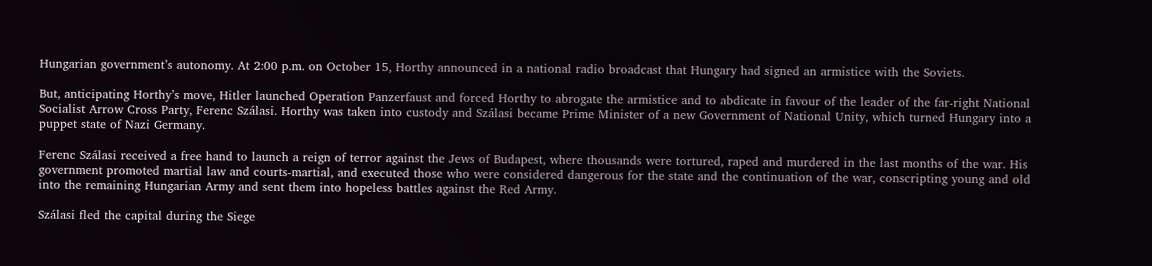Hungarian government’s autonomy. At 2:00 p.m. on October 15, Horthy announced in a national radio broadcast that Hungary had signed an armistice with the Soviets.

But, anticipating Horthy’s move, Hitler launched Operation Panzerfaust and forced Horthy to abrogate the armistice and to abdicate in favour of the leader of the far-right National Socialist Arrow Cross Party, Ferenc Szálasi. Horthy was taken into custody and Szálasi became Prime Minister of a new Government of National Unity, which turned Hungary into a puppet state of Nazi Germany.

Ferenc Szálasi received a free hand to launch a reign of terror against the Jews of Budapest, where thousands were tortured, raped and murdered in the last months of the war. His government promoted martial law and courts-martial, and executed those who were considered dangerous for the state and the continuation of the war, conscripting young and old into the remaining Hungarian Army and sent them into hopeless battles against the Red Army.

Szálasi fled the capital during the Siege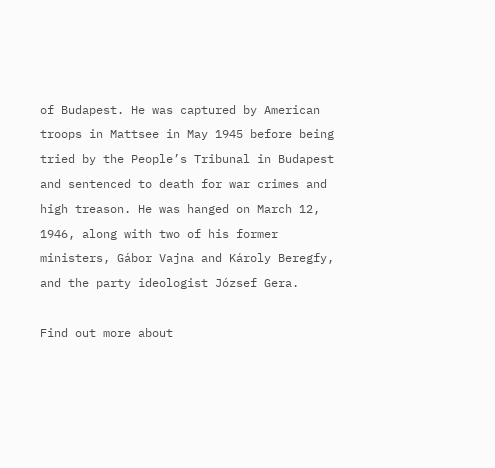of Budapest. He was captured by American troops in Mattsee in May 1945 before being tried by the People’s Tribunal in Budapest and sentenced to death for war crimes and high treason. He was hanged on March 12, 1946, along with two of his former ministers, Gábor Vajna and Károly Beregfy, and the party ideologist József Gera.

Find out more about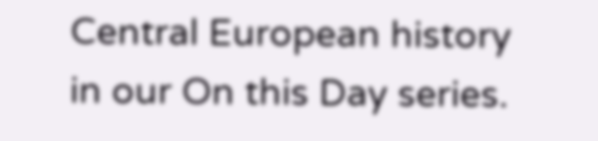Central European history in our On this Day series.